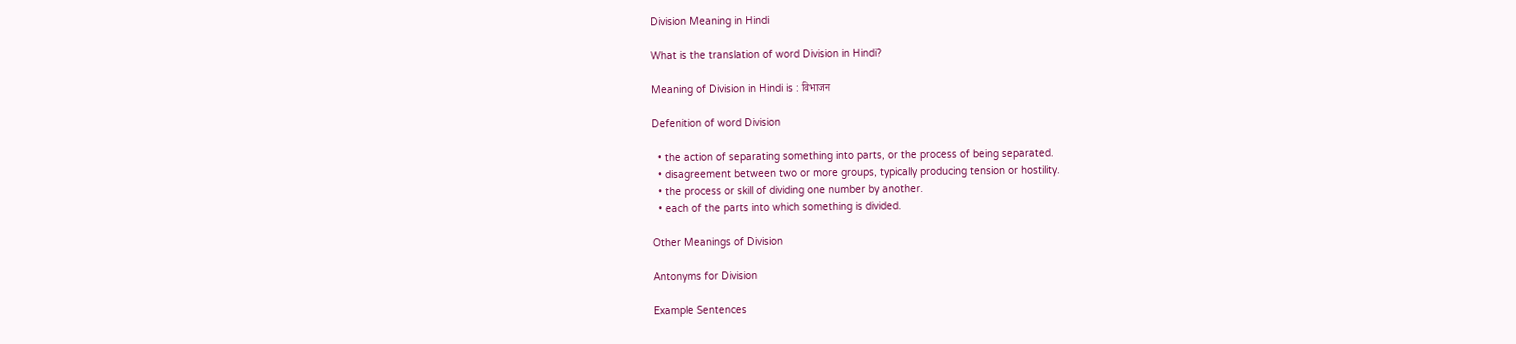Division Meaning in Hindi

What is the translation of word Division in Hindi?

Meaning of Division in Hindi is : विभाजन

Defenition of word Division

  • the action of separating something into parts, or the process of being separated.
  • disagreement between two or more groups, typically producing tension or hostility.
  • the process or skill of dividing one number by another.
  • each of the parts into which something is divided.

Other Meanings of Division

Antonyms for Division

Example Sentences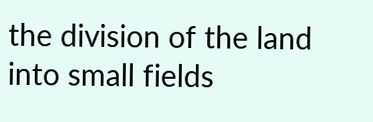the division of the land into small fields